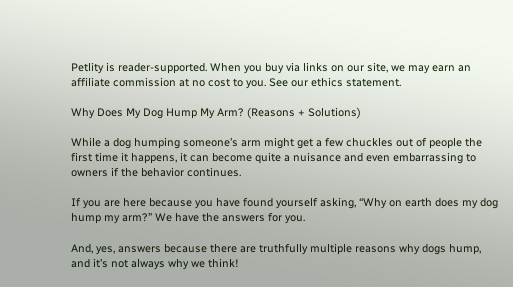Petlity is reader-supported. When you buy via links on our site, we may earn an affiliate commission at no cost to you. See our ethics statement.

Why Does My Dog Hump My Arm? (Reasons + Solutions)

While a dog humping someone’s arm might get a few chuckles out of people the first time it happens, it can become quite a nuisance and even embarrassing to owners if the behavior continues.

If you are here because you have found yourself asking, “Why on earth does my dog hump my arm?” We have the answers for you.

And, yes, answers because there are truthfully multiple reasons why dogs hump, and it’s not always why we think!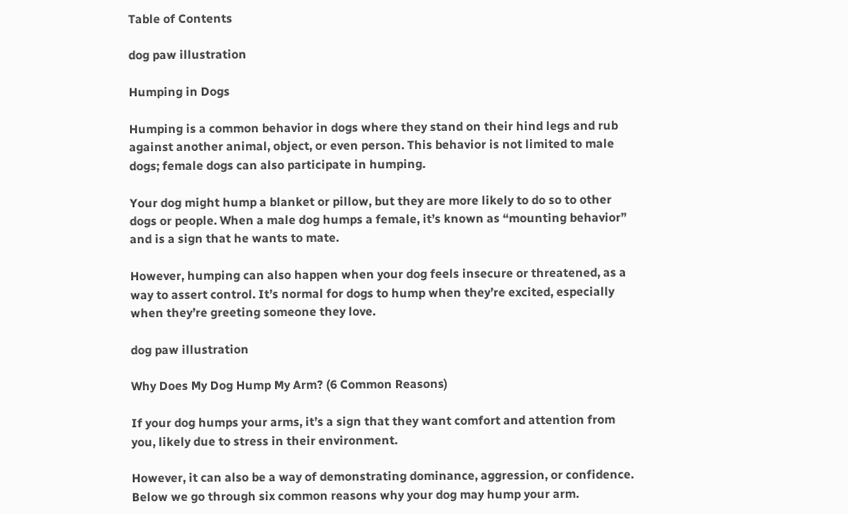Table of Contents

dog paw illustration

Humping in Dogs

Humping is a common behavior in dogs where they stand on their hind legs and rub against another animal, object, or even person. This behavior is not limited to male dogs; female dogs can also participate in humping.

Your dog might hump a blanket or pillow, but they are more likely to do so to other dogs or people. When a male dog humps a female, it’s known as “mounting behavior” and is a sign that he wants to mate.

However, humping can also happen when your dog feels insecure or threatened, as a way to assert control. It’s normal for dogs to hump when they’re excited, especially when they’re greeting someone they love.

dog paw illustration

Why Does My Dog Hump My Arm? (6 Common Reasons)

If your dog humps your arms, it’s a sign that they want comfort and attention from you, likely due to stress in their environment.

However, it can also be a way of demonstrating dominance, aggression, or confidence. Below we go through six common reasons why your dog may hump your arm.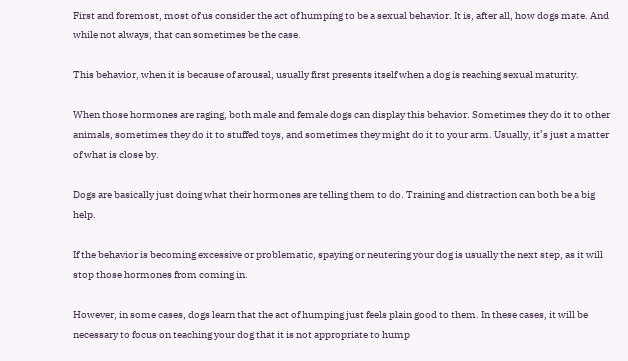First and foremost, most of us consider the act of humping to be a sexual behavior. It is, after all, how dogs mate. And while not always, that can sometimes be the case.

This behavior, when it is because of arousal, usually first presents itself when a dog is reaching sexual maturity.

When those hormones are raging, both male and female dogs can display this behavior. Sometimes they do it to other animals, sometimes they do it to stuffed toys, and sometimes they might do it to your arm. Usually, it’s just a matter of what is close by.

Dogs are basically just doing what their hormones are telling them to do. Training and distraction can both be a big help.

If the behavior is becoming excessive or problematic, spaying or neutering your dog is usually the next step, as it will stop those hormones from coming in.

However, in some cases, dogs learn that the act of humping just feels plain good to them. In these cases, it will be necessary to focus on teaching your dog that it is not appropriate to hump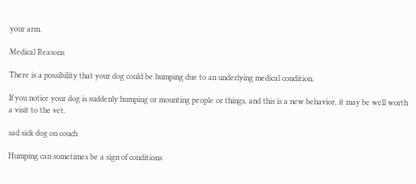your arm.

Medical Reasons

There is a possibility that your dog could be humping due to an underlying medical condition.

If you notice your dog is suddenly humping or mounting people or things, and this is a new behavior, it may be well worth a visit to the vet.

sad sick dog on couch

Humping can sometimes be a sign of conditions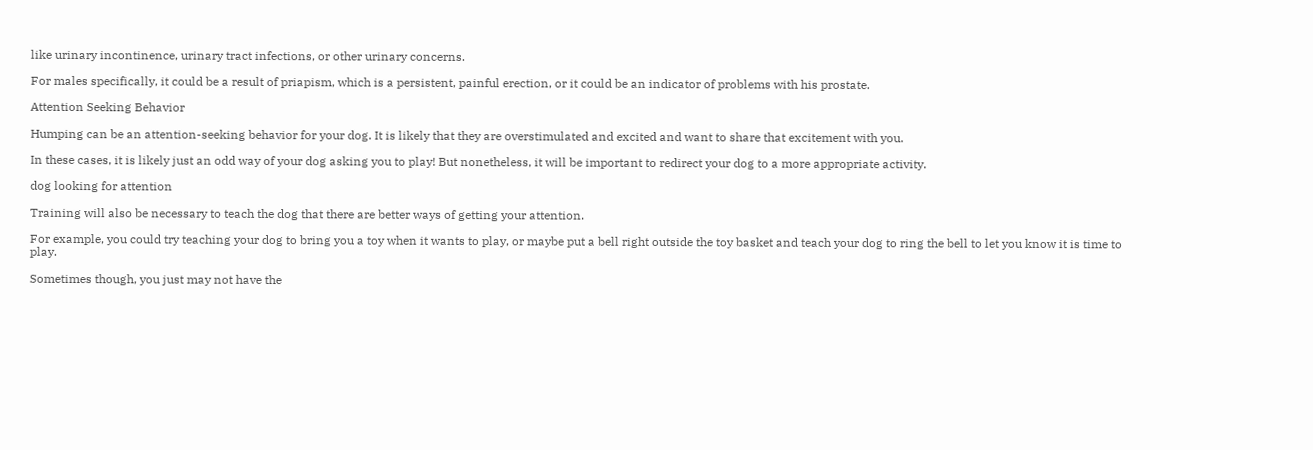like urinary incontinence, urinary tract infections, or other urinary concerns.

For males specifically, it could be a result of priapism, which is a persistent, painful erection, or it could be an indicator of problems with his prostate.

Attention Seeking Behavior

Humping can be an attention-seeking behavior for your dog. It is likely that they are overstimulated and excited and want to share that excitement with you.

In these cases, it is likely just an odd way of your dog asking you to play! But nonetheless, it will be important to redirect your dog to a more appropriate activity.

dog looking for attention

Training will also be necessary to teach the dog that there are better ways of getting your attention.

For example, you could try teaching your dog to bring you a toy when it wants to play, or maybe put a bell right outside the toy basket and teach your dog to ring the bell to let you know it is time to play.

Sometimes though, you just may not have the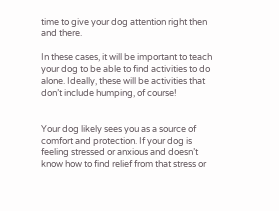time to give your dog attention right then and there.

In these cases, it will be important to teach your dog to be able to find activities to do alone. Ideally, these will be activities that don’t include humping, of course!


Your dog likely sees you as a source of comfort and protection. If your dog is feeling stressed or anxious and doesn’t know how to find relief from that stress or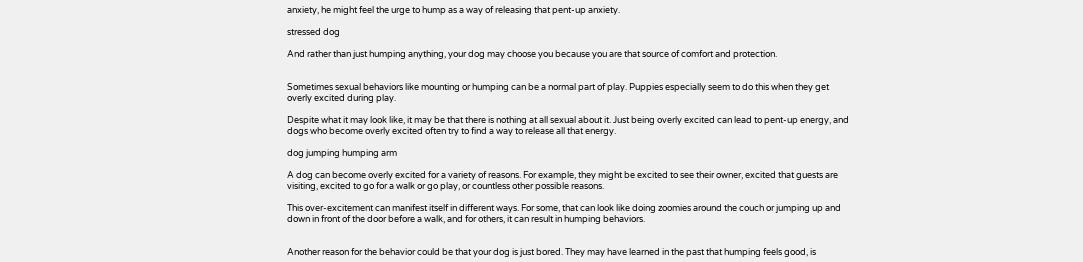anxiety, he might feel the urge to hump as a way of releasing that pent-up anxiety.

stressed dog

And rather than just humping anything, your dog may choose you because you are that source of comfort and protection.


Sometimes sexual behaviors like mounting or humping can be a normal part of play. Puppies especially seem to do this when they get overly excited during play.

Despite what it may look like, it may be that there is nothing at all sexual about it. Just being overly excited can lead to pent-up energy, and dogs who become overly excited often try to find a way to release all that energy.

dog jumping humping arm

A dog can become overly excited for a variety of reasons. For example, they might be excited to see their owner, excited that guests are visiting, excited to go for a walk or go play, or countless other possible reasons.

This over-excitement can manifest itself in different ways. For some, that can look like doing zoomies around the couch or jumping up and down in front of the door before a walk, and for others, it can result in humping behaviors.


Another reason for the behavior could be that your dog is just bored. They may have learned in the past that humping feels good, is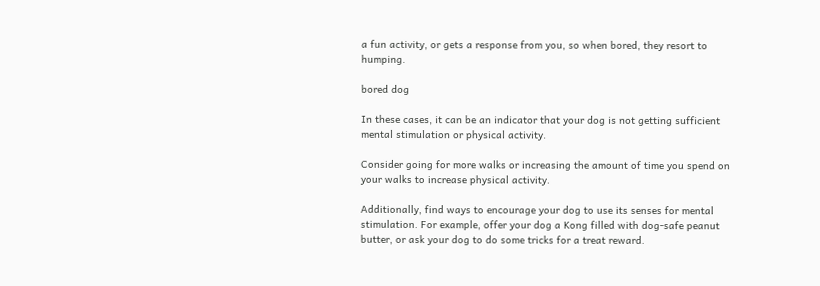a fun activity, or gets a response from you, so when bored, they resort to humping.

bored dog

In these cases, it can be an indicator that your dog is not getting sufficient mental stimulation or physical activity.

Consider going for more walks or increasing the amount of time you spend on your walks to increase physical activity.

Additionally, find ways to encourage your dog to use its senses for mental stimulation. For example, offer your dog a Kong filled with dog-safe peanut butter, or ask your dog to do some tricks for a treat reward.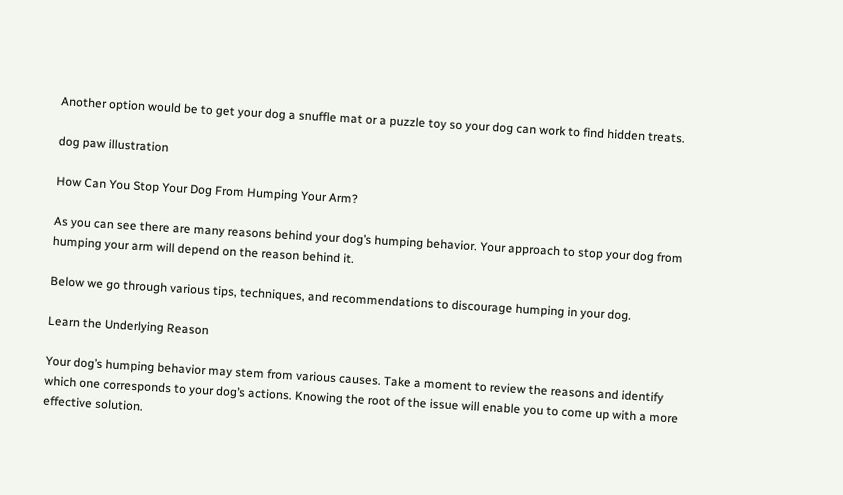Another option would be to get your dog a snuffle mat or a puzzle toy so your dog can work to find hidden treats.

dog paw illustration

How Can You Stop Your Dog From Humping Your Arm?

As you can see there are many reasons behind your dog’s humping behavior. Your approach to stop your dog from humping your arm will depend on the reason behind it.

Below we go through various tips, techniques, and recommendations to discourage humping in your dog.

Learn the Underlying Reason

Your dog’s humping behavior may stem from various causes. Take a moment to review the reasons and identify which one corresponds to your dog’s actions. Knowing the root of the issue will enable you to come up with a more effective solution.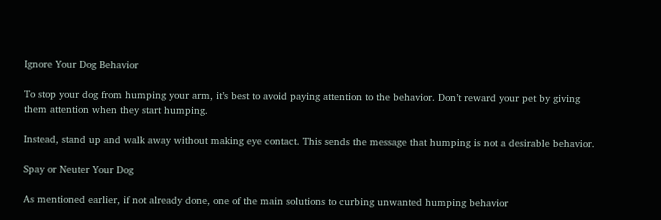Ignore Your Dog Behavior

To stop your dog from humping your arm, it’s best to avoid paying attention to the behavior. Don’t reward your pet by giving them attention when they start humping.

Instead, stand up and walk away without making eye contact. This sends the message that humping is not a desirable behavior.

Spay or Neuter Your Dog

As mentioned earlier, if not already done, one of the main solutions to curbing unwanted humping behavior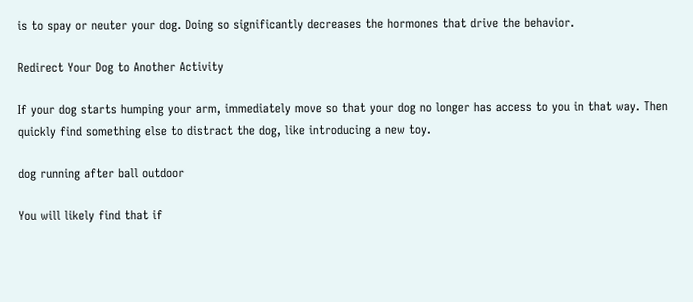is to spay or neuter your dog. Doing so significantly decreases the hormones that drive the behavior.

Redirect Your Dog to Another Activity

If your dog starts humping your arm, immediately move so that your dog no longer has access to you in that way. Then quickly find something else to distract the dog, like introducing a new toy.

dog running after ball outdoor

You will likely find that if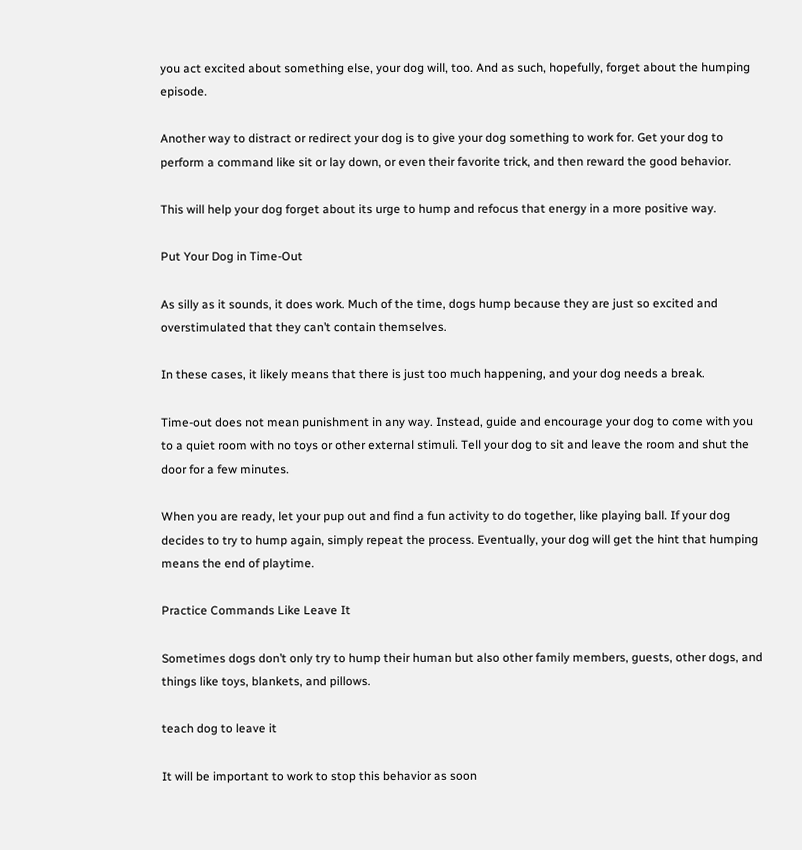you act excited about something else, your dog will, too. And as such, hopefully, forget about the humping episode.

Another way to distract or redirect your dog is to give your dog something to work for. Get your dog to perform a command like sit or lay down, or even their favorite trick, and then reward the good behavior.

This will help your dog forget about its urge to hump and refocus that energy in a more positive way.

Put Your Dog in Time-Out

As silly as it sounds, it does work. Much of the time, dogs hump because they are just so excited and overstimulated that they can’t contain themselves.

In these cases, it likely means that there is just too much happening, and your dog needs a break.

Time-out does not mean punishment in any way. Instead, guide and encourage your dog to come with you to a quiet room with no toys or other external stimuli. Tell your dog to sit and leave the room and shut the door for a few minutes.

When you are ready, let your pup out and find a fun activity to do together, like playing ball. If your dog decides to try to hump again, simply repeat the process. Eventually, your dog will get the hint that humping means the end of playtime.

Practice Commands Like Leave It

Sometimes dogs don’t only try to hump their human but also other family members, guests, other dogs, and things like toys, blankets, and pillows.

teach dog to leave it

It will be important to work to stop this behavior as soon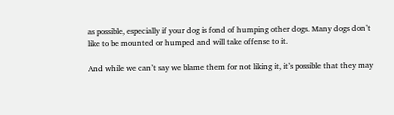as possible, especially if your dog is fond of humping other dogs. Many dogs don’t like to be mounted or humped and will take offense to it.

And while we can’t say we blame them for not liking it, it’s possible that they may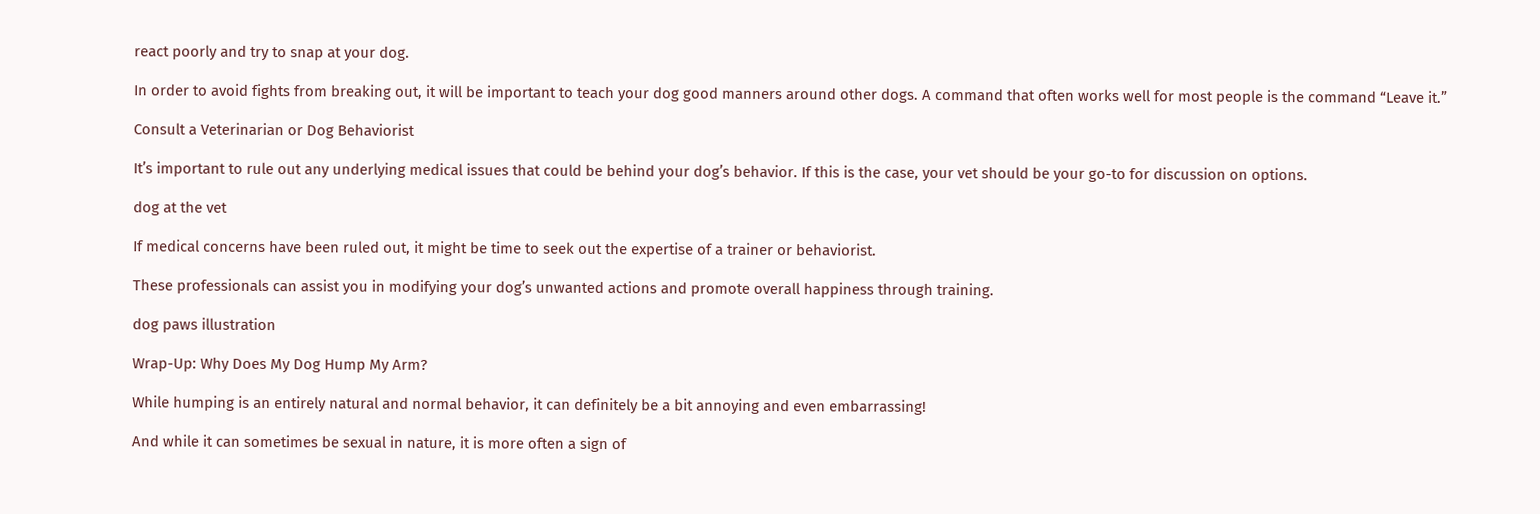react poorly and try to snap at your dog.

In order to avoid fights from breaking out, it will be important to teach your dog good manners around other dogs. A command that often works well for most people is the command “Leave it.”

Consult a Veterinarian or Dog Behaviorist

It’s important to rule out any underlying medical issues that could be behind your dog’s behavior. If this is the case, your vet should be your go-to for discussion on options.

dog at the vet

If medical concerns have been ruled out, it might be time to seek out the expertise of a trainer or behaviorist.

These professionals can assist you in modifying your dog’s unwanted actions and promote overall happiness through training.

dog paws illustration

Wrap-Up: Why Does My Dog Hump My Arm?

While humping is an entirely natural and normal behavior, it can definitely be a bit annoying and even embarrassing!

And while it can sometimes be sexual in nature, it is more often a sign of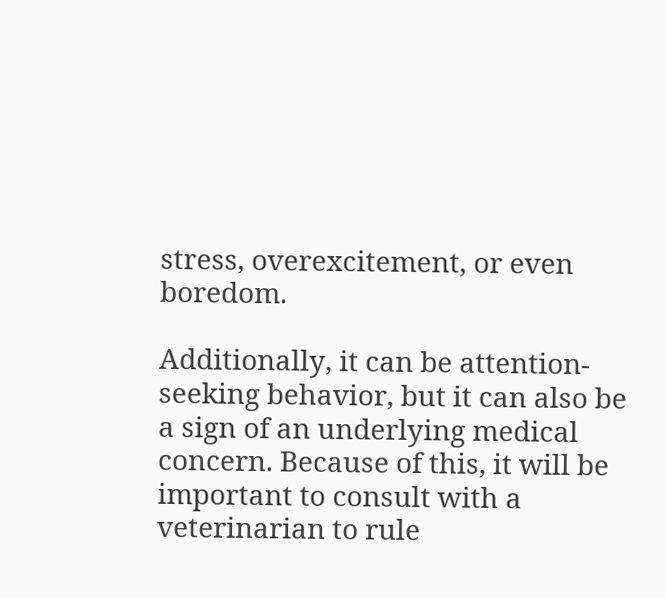stress, overexcitement, or even boredom.

Additionally, it can be attention-seeking behavior, but it can also be a sign of an underlying medical concern. Because of this, it will be important to consult with a veterinarian to rule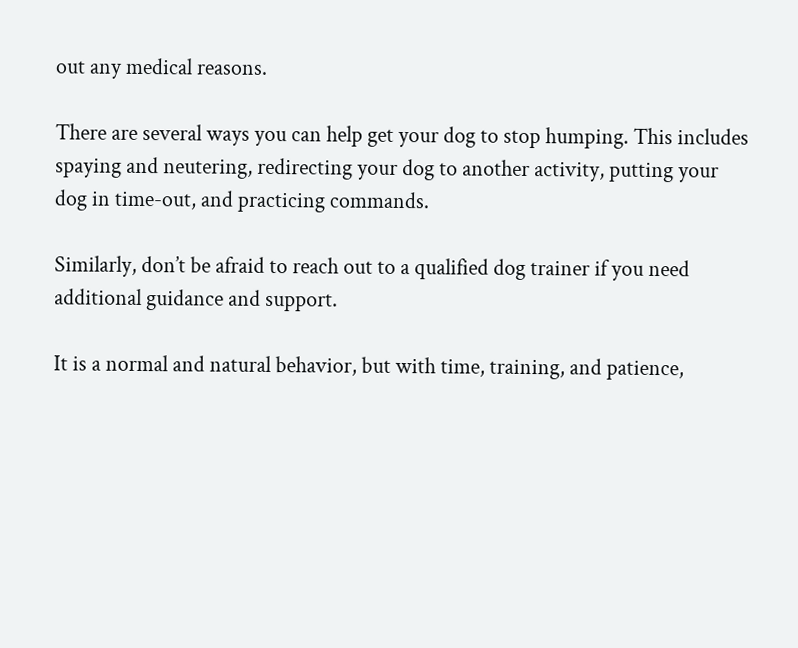out any medical reasons.

There are several ways you can help get your dog to stop humping. This includes spaying and neutering, redirecting your dog to another activity, putting your dog in time-out, and practicing commands.

Similarly, don’t be afraid to reach out to a qualified dog trainer if you need additional guidance and support.

It is a normal and natural behavior, but with time, training, and patience,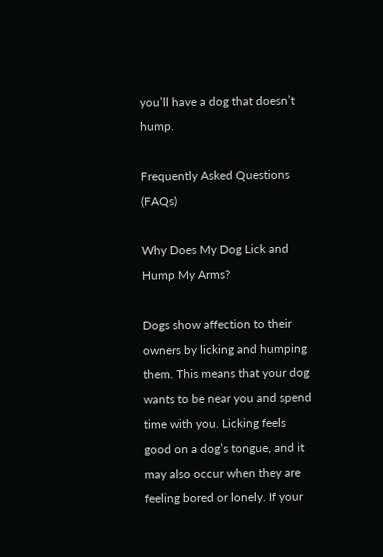you’ll have a dog that doesn’t hump.

Frequently Asked Questions (FAQs)

Why Does My Dog Lick and Hump My Arms?

Dogs show affection to their owners by licking and humping them. This means that your dog wants to be near you and spend time with you. Licking feels good on a dog’s tongue, and it may also occur when they are feeling bored or lonely. If your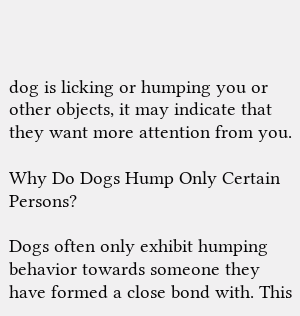dog is licking or humping you or other objects, it may indicate that they want more attention from you.

Why Do Dogs Hump Only Certain Persons?

Dogs often only exhibit humping behavior towards someone they have formed a close bond with. This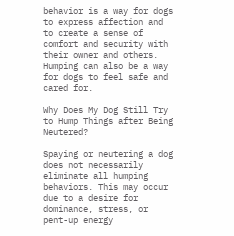behavior is a way for dogs to express affection and to create a sense of comfort and security with their owner and others. Humping can also be a way for dogs to feel safe and cared for.

Why Does My Dog Still Try to Hump Things after Being Neutered?

Spaying or neutering a dog does not necessarily eliminate all humping behaviors. This may occur due to a desire for dominance, stress, or pent-up energy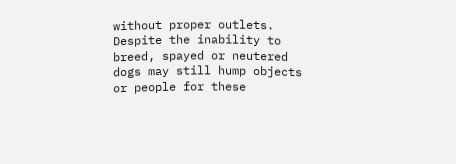without proper outlets. Despite the inability to breed, spayed or neutered dogs may still hump objects or people for these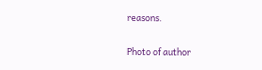reasons.

Photo of author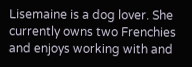Lisemaine is a dog lover. She currently owns two Frenchies and enjoys working with and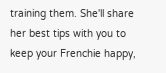training them. She'll share her best tips with you to keep your Frenchie happy,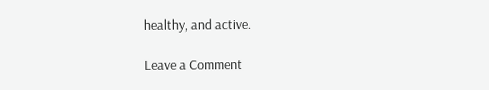healthy, and active.

Leave a Comment